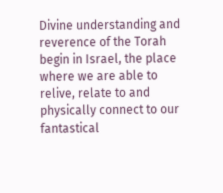Divine understanding and reverence of the Torah begin in Israel, the place where we are able to relive, relate to and physically connect to our fantastical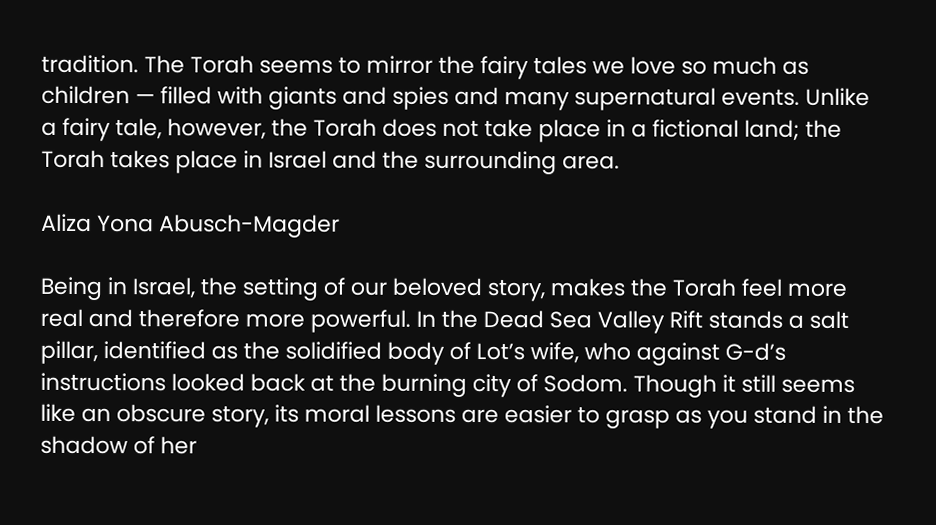tradition. The Torah seems to mirror the fairy tales we love so much as children — filled with giants and spies and many supernatural events. Unlike a fairy tale, however, the Torah does not take place in a fictional land; the Torah takes place in Israel and the surrounding area.

Aliza Yona Abusch-Magder

Being in Israel, the setting of our beloved story, makes the Torah feel more real and therefore more powerful. In the Dead Sea Valley Rift stands a salt pillar, identified as the solidified body of Lot’s wife, who against G-d’s instructions looked back at the burning city of Sodom. Though it still seems like an obscure story, its moral lessons are easier to grasp as you stand in the shadow of her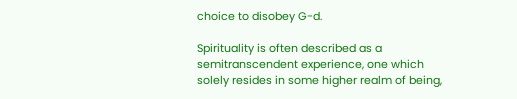choice to disobey G-d.

Spirituality is often described as a semitranscendent experience, one which solely resides in some higher realm of being,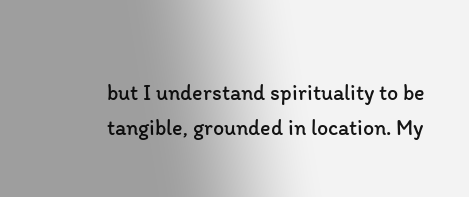but I understand spirituality to be tangible, grounded in location. My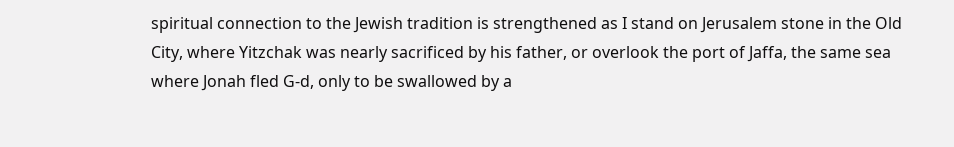spiritual connection to the Jewish tradition is strengthened as I stand on Jerusalem stone in the Old City, where Yitzchak was nearly sacrificed by his father, or overlook the port of Jaffa, the same sea where Jonah fled G-d, only to be swallowed by a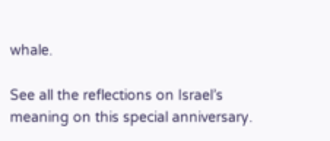whale.

See all the reflections on Israel’s meaning on this special anniversary.